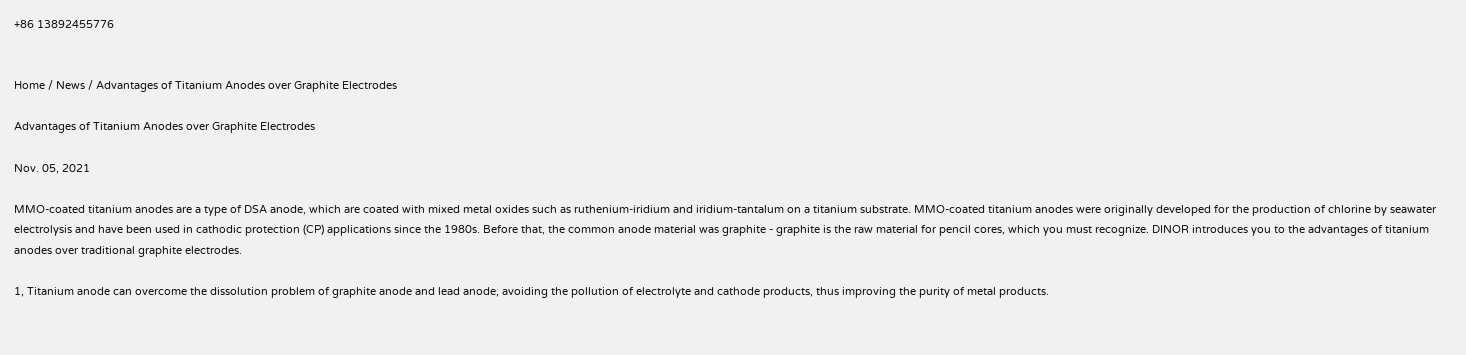+86 13892455776


Home / News / Advantages of Titanium Anodes over Graphite Electrodes

Advantages of Titanium Anodes over Graphite Electrodes

Nov. 05, 2021

MMO-coated titanium anodes are a type of DSA anode, which are coated with mixed metal oxides such as ruthenium-iridium and iridium-tantalum on a titanium substrate. MMO-coated titanium anodes were originally developed for the production of chlorine by seawater electrolysis and have been used in cathodic protection (CP) applications since the 1980s. Before that, the common anode material was graphite - graphite is the raw material for pencil cores, which you must recognize. DINOR introduces you to the advantages of titanium anodes over traditional graphite electrodes.

1, Titanium anode can overcome the dissolution problem of graphite anode and lead anode, avoiding the pollution of electrolyte and cathode products, thus improving the purity of metal products.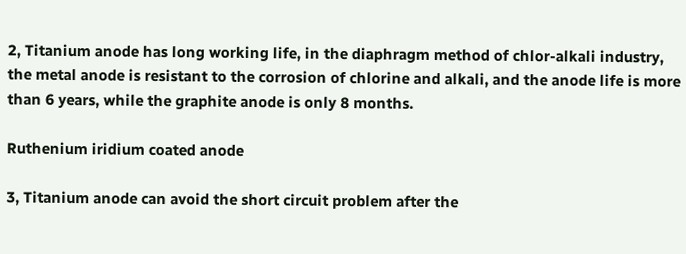2, Titanium anode has long working life, in the diaphragm method of chlor-alkali industry, the metal anode is resistant to the corrosion of chlorine and alkali, and the anode life is more than 6 years, while the graphite anode is only 8 months.

Ruthenium iridium coated anode

3, Titanium anode can avoid the short circuit problem after the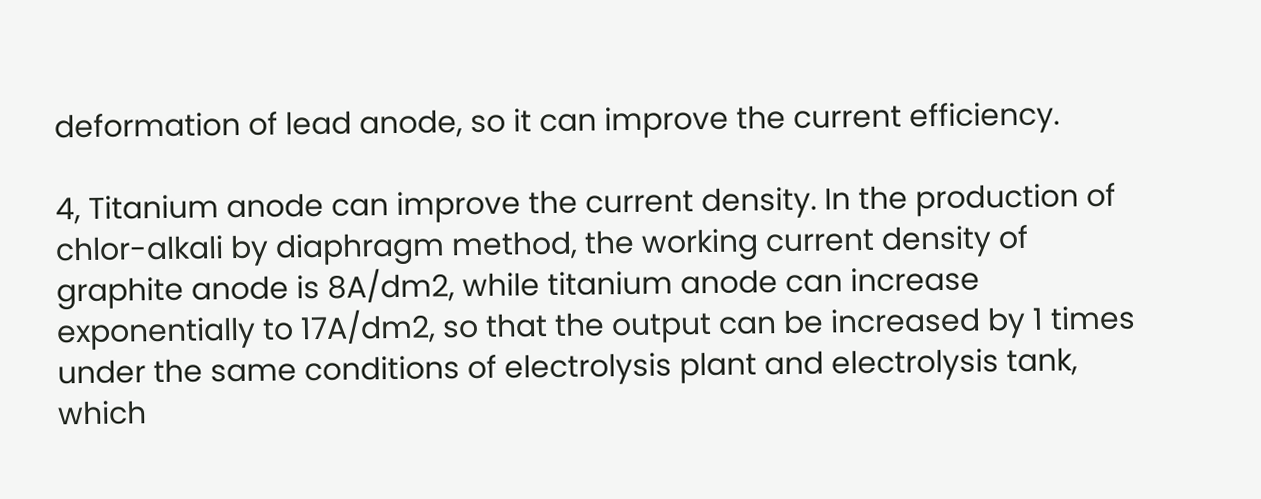deformation of lead anode, so it can improve the current efficiency.

4, Titanium anode can improve the current density. In the production of chlor-alkali by diaphragm method, the working current density of graphite anode is 8A/dm2, while titanium anode can increase exponentially to 17A/dm2, so that the output can be increased by 1 times under the same conditions of electrolysis plant and electrolysis tank, which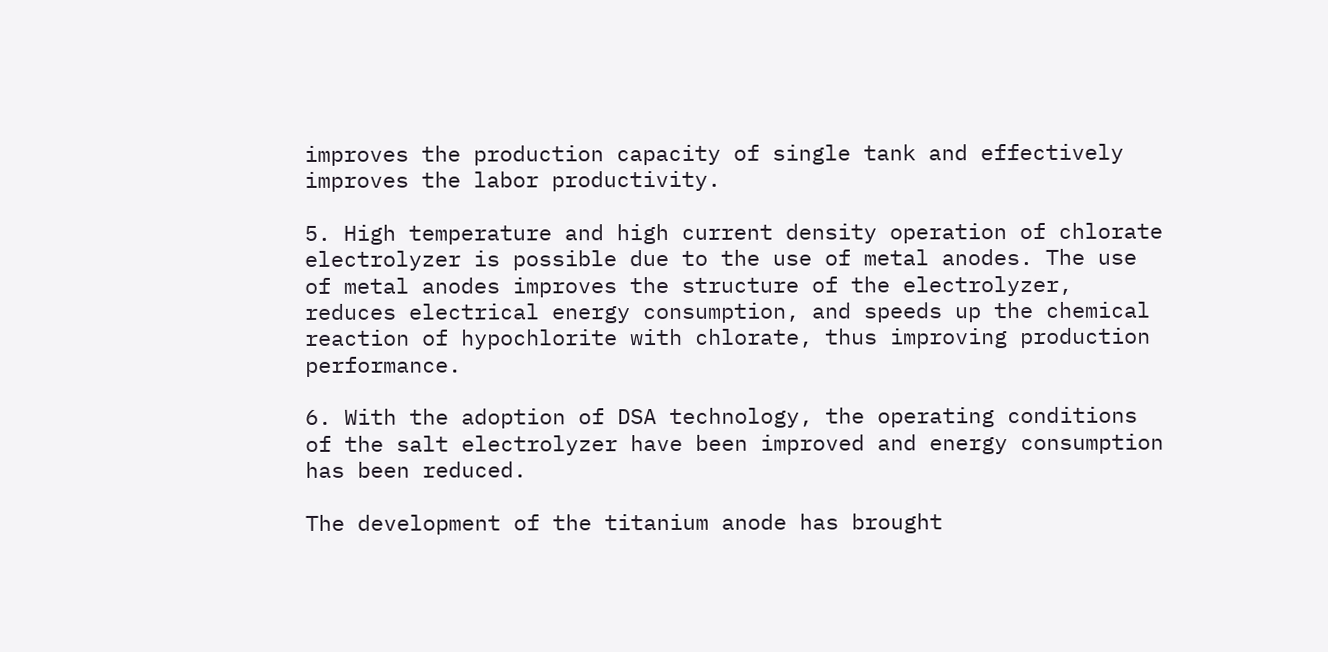improves the production capacity of single tank and effectively improves the labor productivity.

5. High temperature and high current density operation of chlorate electrolyzer is possible due to the use of metal anodes. The use of metal anodes improves the structure of the electrolyzer, reduces electrical energy consumption, and speeds up the chemical reaction of hypochlorite with chlorate, thus improving production performance.

6. With the adoption of DSA technology, the operating conditions of the salt electrolyzer have been improved and energy consumption has been reduced.

The development of the titanium anode has brought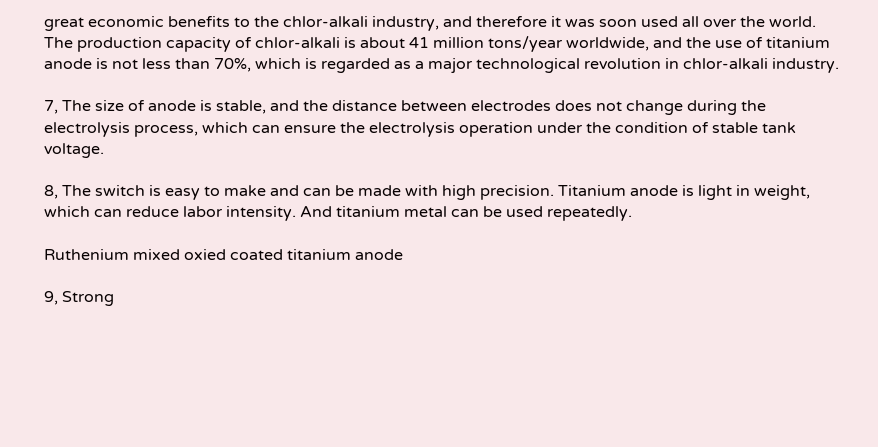great economic benefits to the chlor-alkali industry, and therefore it was soon used all over the world. The production capacity of chlor-alkali is about 41 million tons/year worldwide, and the use of titanium anode is not less than 70%, which is regarded as a major technological revolution in chlor-alkali industry.

7, The size of anode is stable, and the distance between electrodes does not change during the electrolysis process, which can ensure the electrolysis operation under the condition of stable tank voltage.

8, The switch is easy to make and can be made with high precision. Titanium anode is light in weight, which can reduce labor intensity. And titanium metal can be used repeatedly.

Ruthenium mixed oxied coated titanium anode

9, Strong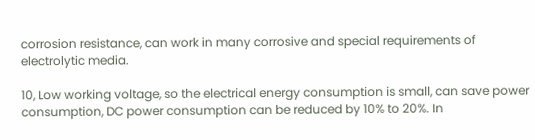corrosion resistance, can work in many corrosive and special requirements of electrolytic media.

10, Low working voltage, so the electrical energy consumption is small, can save power consumption, DC power consumption can be reduced by 10% to 20%. In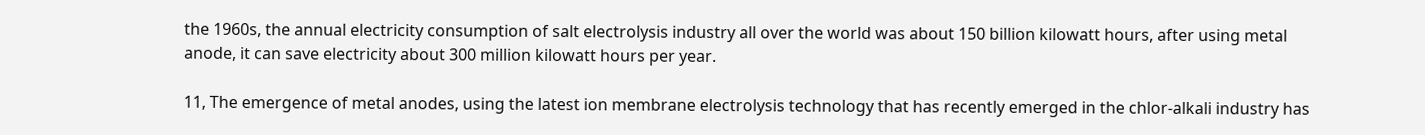the 1960s, the annual electricity consumption of salt electrolysis industry all over the world was about 150 billion kilowatt hours, after using metal anode, it can save electricity about 300 million kilowatt hours per year.

11, The emergence of metal anodes, using the latest ion membrane electrolysis technology that has recently emerged in the chlor-alkali industry has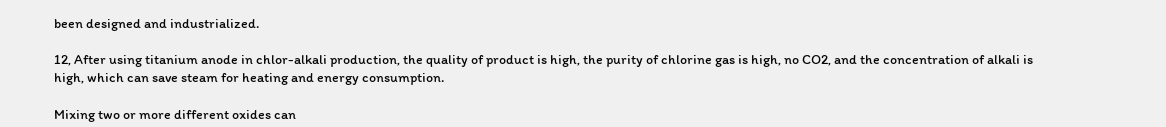been designed and industrialized.

12, After using titanium anode in chlor-alkali production, the quality of product is high, the purity of chlorine gas is high, no CO2, and the concentration of alkali is high, which can save steam for heating and energy consumption.

Mixing two or more different oxides can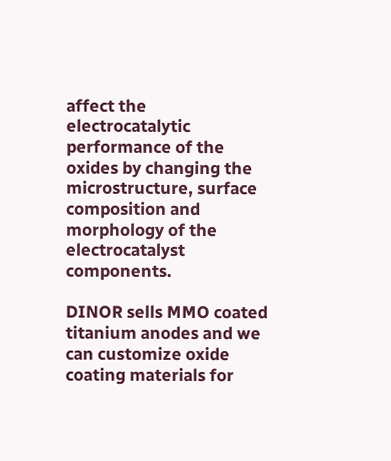affect the electrocatalytic performance of the oxides by changing the microstructure, surface composition and morphology of the electrocatalyst components.

DINOR sells MMO coated titanium anodes and we can customize oxide coating materials for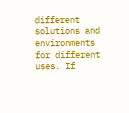different solutions and environments for different uses. If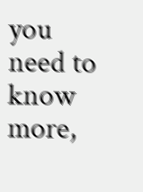you need to know more,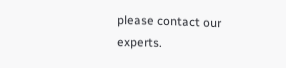please contact our experts.